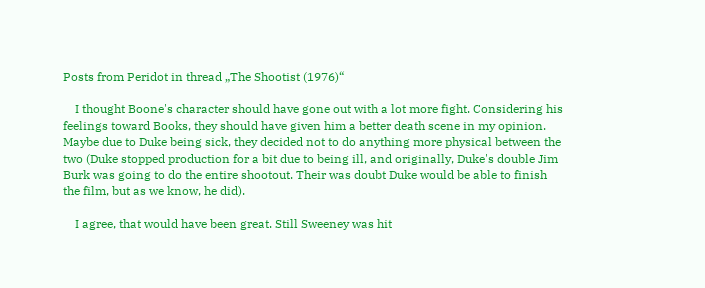Posts from Peridot in thread „The Shootist (1976)“

    I thought Boone's character should have gone out with a lot more fight. Considering his feelings toward Books, they should have given him a better death scene in my opinion. Maybe due to Duke being sick, they decided not to do anything more physical between the two (Duke stopped production for a bit due to being ill, and originally, Duke's double Jim Burk was going to do the entire shootout. Their was doubt Duke would be able to finish the film, but as we know, he did).

    I agree, that would have been great. Still Sweeney was hit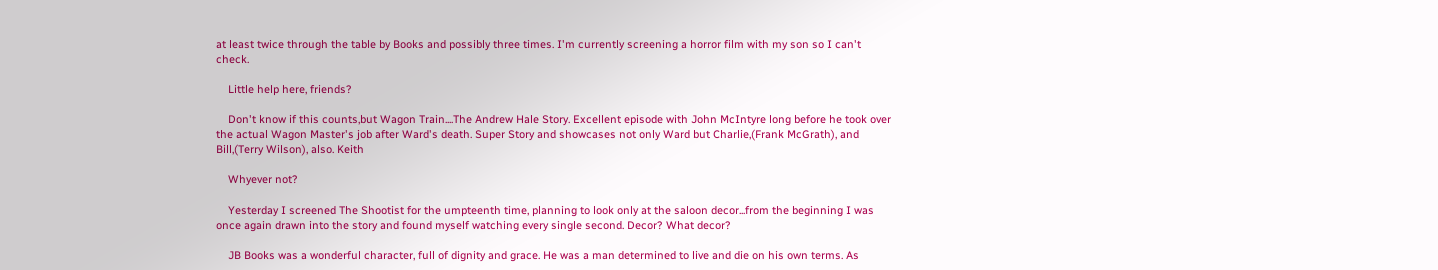at least twice through the table by Books and possibly three times. I'm currently screening a horror film with my son so I can't check.

    Little help here, friends?

    Don't know if this counts,but Wagon Train....The Andrew Hale Story. Excellent episode with John McIntyre long before he took over the actual Wagon Master's job after Ward's death. Super Story and showcases not only Ward but Charlie,(Frank McGrath), and Bill,(Terry Wilson), also. Keith

    Whyever not?

    Yesterday I screened The Shootist for the umpteenth time, planning to look only at the saloon decor...from the beginning I was once again drawn into the story and found myself watching every single second. Decor? What decor?

    JB Books was a wonderful character, full of dignity and grace. He was a man determined to live and die on his own terms. As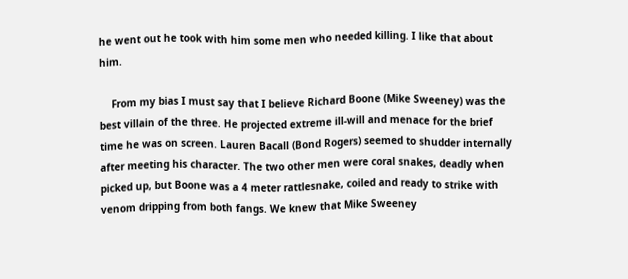he went out he took with him some men who needed killing. I like that about him.

    From my bias I must say that I believe Richard Boone (Mike Sweeney) was the best villain of the three. He projected extreme ill-will and menace for the brief time he was on screen. Lauren Bacall (Bond Rogers) seemed to shudder internally after meeting his character. The two other men were coral snakes, deadly when picked up, but Boone was a 4 meter rattlesnake, coiled and ready to strike with venom dripping from both fangs. We knew that Mike Sweeney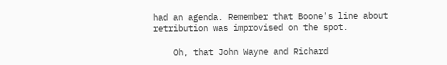had an agenda. Remember that Boone's line about retribution was improvised on the spot.

    Oh, that John Wayne and Richard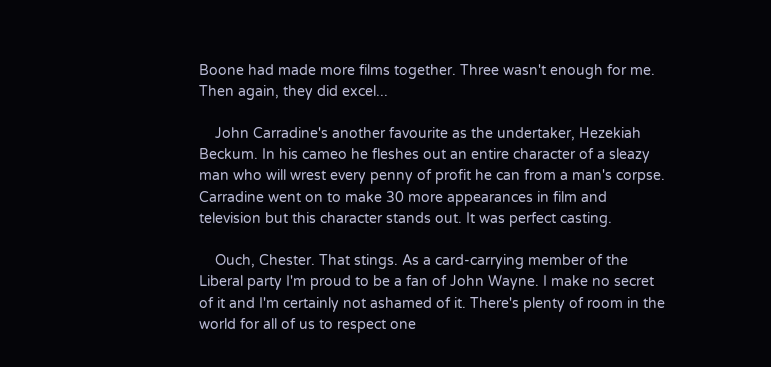Boone had made more films together. Three wasn't enough for me. Then again, they did excel...

    John Carradine's another favourite as the undertaker, Hezekiah Beckum. In his cameo he fleshes out an entire character of a sleazy man who will wrest every penny of profit he can from a man's corpse. Carradine went on to make 30 more appearances in film and television but this character stands out. It was perfect casting.

    Ouch, Chester. That stings. As a card-carrying member of the Liberal party I'm proud to be a fan of John Wayne. I make no secret of it and I'm certainly not ashamed of it. There's plenty of room in the world for all of us to respect one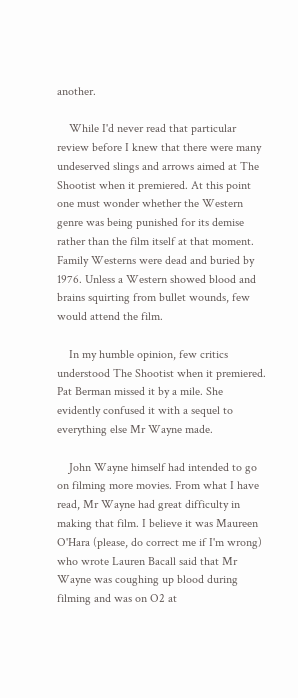another.

    While I'd never read that particular review before I knew that there were many undeserved slings and arrows aimed at The Shootist when it premiered. At this point one must wonder whether the Western genre was being punished for its demise rather than the film itself at that moment. Family Westerns were dead and buried by 1976. Unless a Western showed blood and brains squirting from bullet wounds, few would attend the film.

    In my humble opinion, few critics understood The Shootist when it premiered. Pat Berman missed it by a mile. She evidently confused it with a sequel to everything else Mr Wayne made.

    John Wayne himself had intended to go on filming more movies. From what I have read, Mr Wayne had great difficulty in making that film. I believe it was Maureen O'Hara (please, do correct me if I'm wrong) who wrote Lauren Bacall said that Mr Wayne was coughing up blood during filming and was on O2 at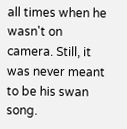all times when he wasn't on camera. Still, it was never meant to be his swan song.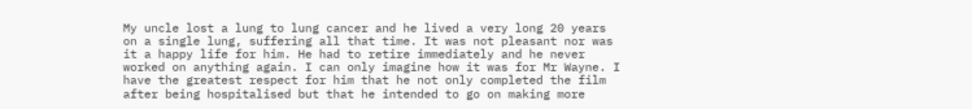My uncle lost a lung to lung cancer and he lived a very long 20 years on a single lung, suffering all that time. It was not pleasant nor was it a happy life for him. He had to retire immediately and he never worked on anything again. I can only imagine how it was for Mr Wayne. I have the greatest respect for him that he not only completed the film after being hospitalised but that he intended to go on making more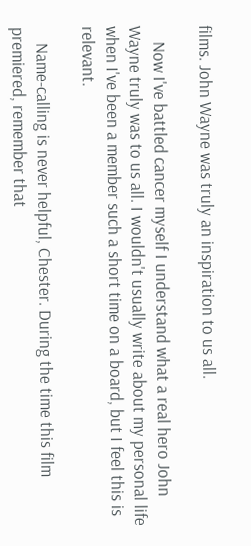films. John Wayne was truly an inspiration to us all.

    Now I've battled cancer myself I understand what a real hero John Wayne truly was to us all. I wouldn't usually write about my personal life when I've been a member such a short time on a board, but I feel this is relevant.

    Name-calling is never helpful, Chester. During the time this film premiered, remember that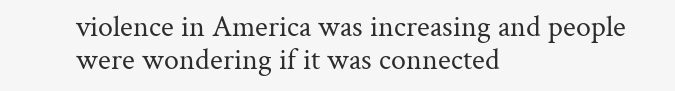violence in America was increasing and people were wondering if it was connected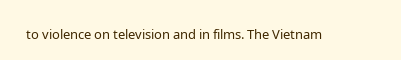to violence on television and in films. The Vietnam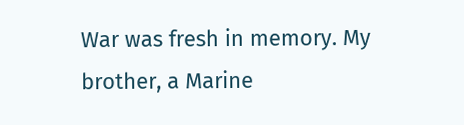War was fresh in memory. My brother, a Marine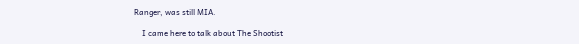Ranger, was still MIA.

    I came here to talk about The Shootist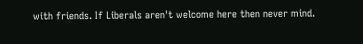with friends. If Liberals aren't welcome here then never mind.